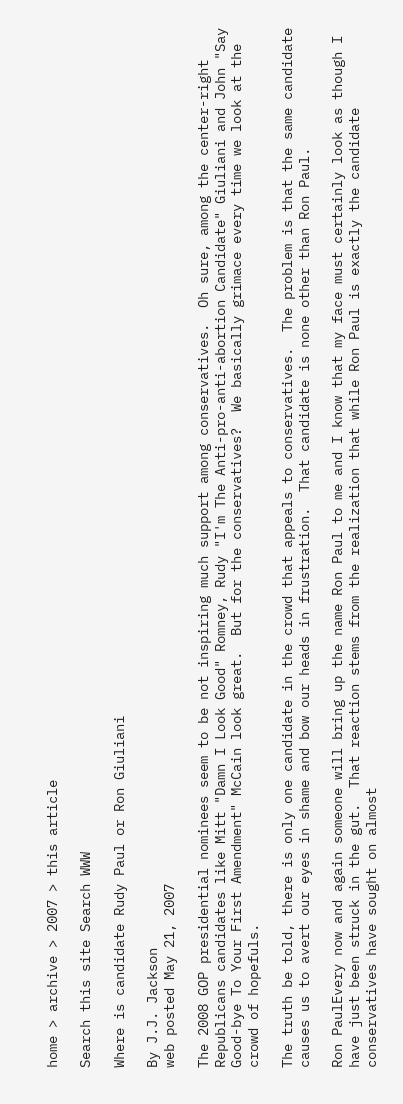home > archive > 2007 > this article

Search this site Search WWW

Where is candidate Rudy Paul or Ron Giuliani

By J.J. Jackson
web posted May 21, 2007

The 2008 GOP presidential nominees seem to be not inspiring much support among conservatives.  Oh sure, among the center-right Republicans candidates like Mitt "Damn I Look Good" Romney, Rudy "I'm The Anti-pro-anti-abortion Candidate" Giuliani and John "Say Good-bye To Your First Amendment" McCain look great.  But for the conservatives?  We basically grimace every time we look at the crowd of hopefuls.

The truth be told, there is only one candidate in the crowd that appeals to conservatives.  The problem is that the same candidate causes us to avert our eyes in shame and bow our heads in frustration.  That candidate is none other than Ron Paul.

Ron PaulEvery now and again someone will bring up the name Ron Paul to me and I know that my face must certainly look as though I have just been struck in the gut.  That reaction stems from the realization that while Ron Paul is exactly the candidate conservatives have sought on almost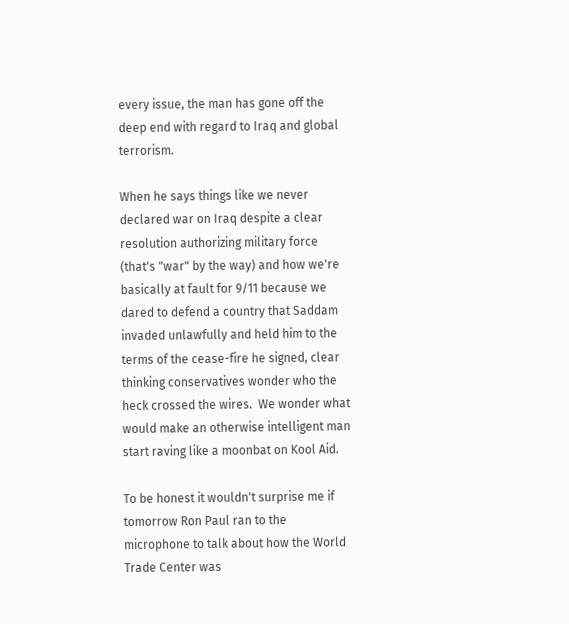every issue, the man has gone off the deep end with regard to Iraq and global terrorism.

When he says things like we never declared war on Iraq despite a clear resolution authorizing military force (that's "war" by the way) and how we're basically at fault for 9/11 because we dared to defend a country that Saddam invaded unlawfully and held him to the terms of the cease-fire he signed, clear thinking conservatives wonder who the heck crossed the wires.  We wonder what would make an otherwise intelligent man start raving like a moonbat on Kool Aid.

To be honest it wouldn't surprise me if tomorrow Ron Paul ran to the microphone to talk about how the World Trade Center was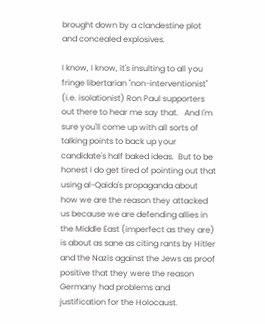brought down by a clandestine plot and concealed explosives.

I know, I know, it's insulting to all you fringe libertarian "non-interventionist" (i.e. isolationist) Ron Paul supporters out there to hear me say that.   And I'm sure you'll come up with all sorts of talking points to back up your candidate's half baked ideas.  But to be honest I do get tired of pointing out that using al-Qaida's propaganda about how we are the reason they attacked us because we are defending allies in the Middle East (imperfect as they are) is about as sane as citing rants by Hitler and the Nazis against the Jews as proof positive that they were the reason Germany had problems and justification for the Holocaust.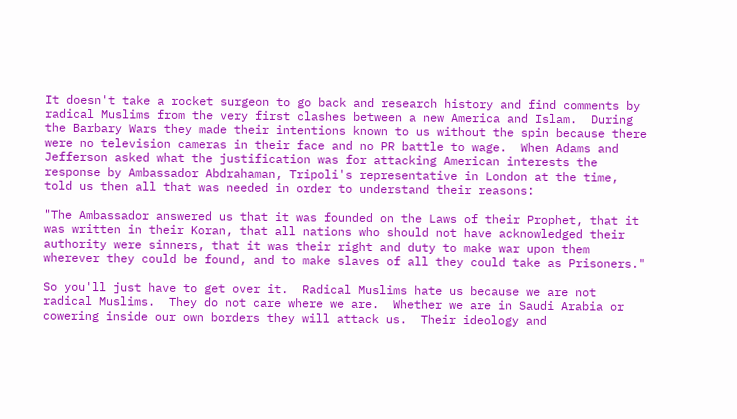It doesn't take a rocket surgeon to go back and research history and find comments by radical Muslims from the very first clashes between a new America and Islam.  During the Barbary Wars they made their intentions known to us without the spin because there were no television cameras in their face and no PR battle to wage.  When Adams and Jefferson asked what the justification was for attacking American interests the response by Ambassador Abdrahaman, Tripoli's representative in London at the time, told us then all that was needed in order to understand their reasons:

"The Ambassador answered us that it was founded on the Laws of their Prophet, that it was written in their Koran, that all nations who should not have acknowledged their authority were sinners, that it was their right and duty to make war upon them wherever they could be found, and to make slaves of all they could take as Prisoners."

So you'll just have to get over it.  Radical Muslims hate us because we are not radical Muslims.  They do not care where we are.  Whether we are in Saudi Arabia or cowering inside our own borders they will attack us.  Their ideology and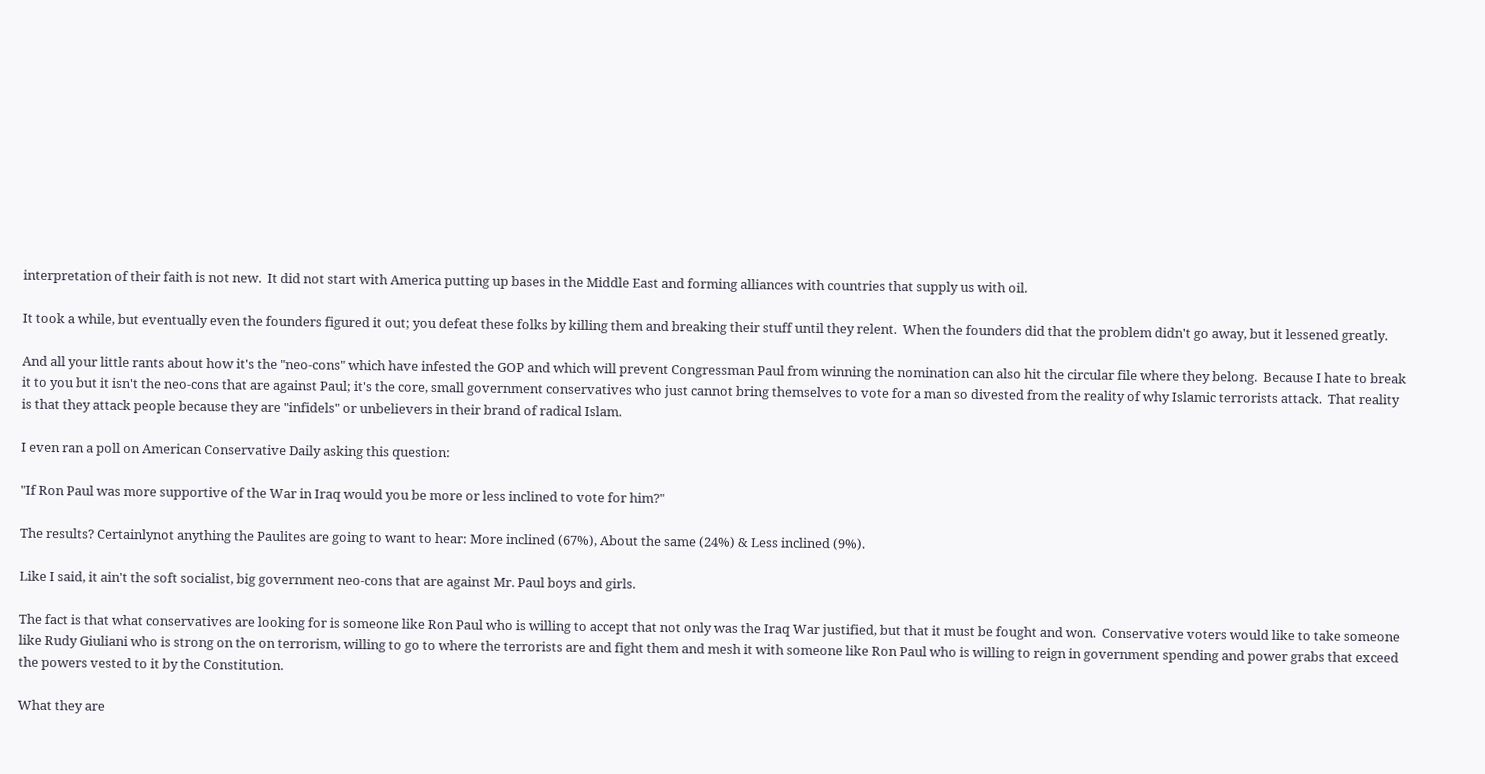interpretation of their faith is not new.  It did not start with America putting up bases in the Middle East and forming alliances with countries that supply us with oil.

It took a while, but eventually even the founders figured it out; you defeat these folks by killing them and breaking their stuff until they relent.  When the founders did that the problem didn't go away, but it lessened greatly.

And all your little rants about how it's the "neo-cons" which have infested the GOP and which will prevent Congressman Paul from winning the nomination can also hit the circular file where they belong.  Because I hate to break it to you but it isn't the neo-cons that are against Paul; it's the core, small government conservatives who just cannot bring themselves to vote for a man so divested from the reality of why Islamic terrorists attack.  That reality is that they attack people because they are "infidels" or unbelievers in their brand of radical Islam.

I even ran a poll on American Conservative Daily asking this question:

"If Ron Paul was more supportive of the War in Iraq would you be more or less inclined to vote for him?"

The results? Certainlynot anything the Paulites are going to want to hear: More inclined (67%), About the same (24%) & Less inclined (9%).

Like I said, it ain't the soft socialist, big government neo-cons that are against Mr. Paul boys and girls.

The fact is that what conservatives are looking for is someone like Ron Paul who is willing to accept that not only was the Iraq War justified, but that it must be fought and won.  Conservative voters would like to take someone like Rudy Giuliani who is strong on the on terrorism, willing to go to where the terrorists are and fight them and mesh it with someone like Ron Paul who is willing to reign in government spending and power grabs that exceed the powers vested to it by the Constitution.

What they are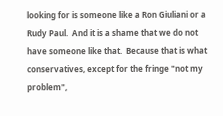looking for is someone like a Ron Giuliani or a Rudy Paul.  And it is a shame that we do not have someone like that.  Because that is what conservatives, except for the fringe "not my problem",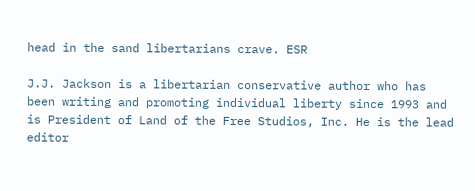head in the sand libertarians crave. ESR

J.J. Jackson is a libertarian conservative author who has been writing and promoting individual liberty since 1993 and is President of Land of the Free Studios, Inc. He is the lead editor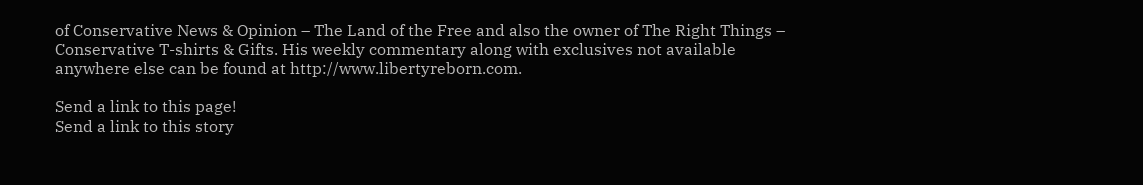of Conservative News & Opinion – The Land of the Free and also the owner of The Right Things – Conservative T-shirts & Gifts. His weekly commentary along with exclusives not available anywhere else can be found at http://www.libertyreborn.com.

Send a link to this page!
Send a link to this story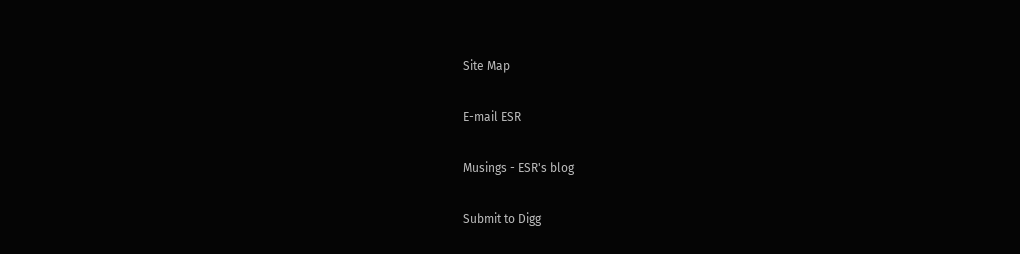Site Map

E-mail ESR

Musings - ESR's blog

Submit to Digg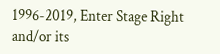1996-2019, Enter Stage Right and/or its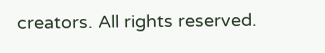creators. All rights reserved.